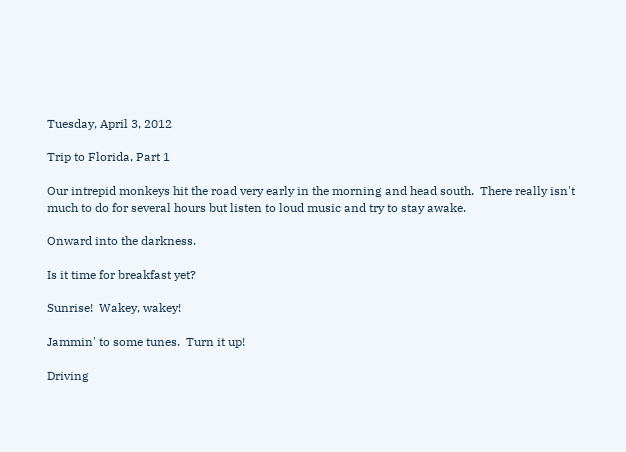Tuesday, April 3, 2012

Trip to Florida, Part 1

Our intrepid monkeys hit the road very early in the morning and head south.  There really isn't much to do for several hours but listen to loud music and try to stay awake.

Onward into the darkness.

Is it time for breakfast yet?

Sunrise!  Wakey, wakey!

Jammin' to some tunes.  Turn it up!

Driving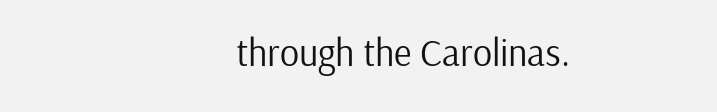through the Carolinas.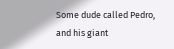Some dude called Pedro, and his giant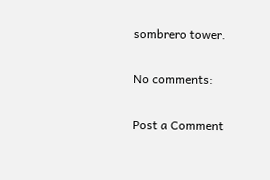sombrero tower.

No comments:

Post a Comment